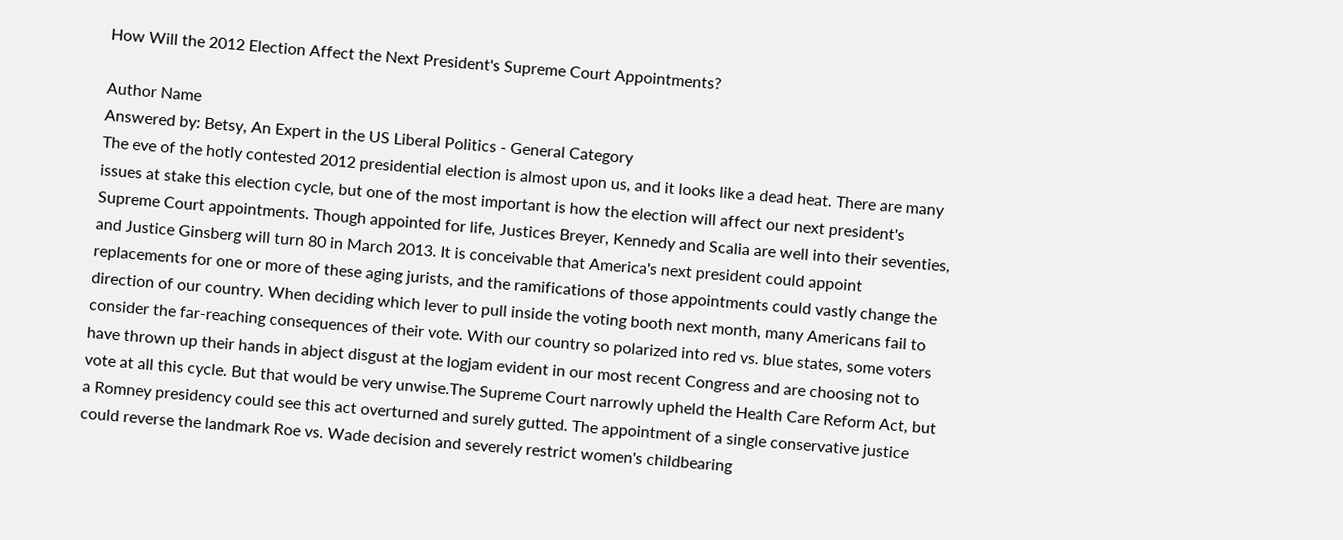How Will the 2012 Election Affect the Next President's Supreme Court Appointments?

Author Name
Answered by: Betsy, An Expert in the US Liberal Politics - General Category
The eve of the hotly contested 2012 presidential election is almost upon us, and it looks like a dead heat. There are many issues at stake this election cycle, but one of the most important is how the election will affect our next president's Supreme Court appointments. Though appointed for life, Justices Breyer, Kennedy and Scalia are well into their seventies, and Justice Ginsberg will turn 80 in March 2013. It is conceivable that America's next president could appoint replacements for one or more of these aging jurists, and the ramifications of those appointments could vastly change the direction of our country. When deciding which lever to pull inside the voting booth next month, many Americans fail to consider the far-reaching consequences of their vote. With our country so polarized into red vs. blue states, some voters have thrown up their hands in abject disgust at the logjam evident in our most recent Congress and are choosing not to vote at all this cycle. But that would be very unwise.The Supreme Court narrowly upheld the Health Care Reform Act, but a Romney presidency could see this act overturned and surely gutted. The appointment of a single conservative justice could reverse the landmark Roe vs. Wade decision and severely restrict women's childbearing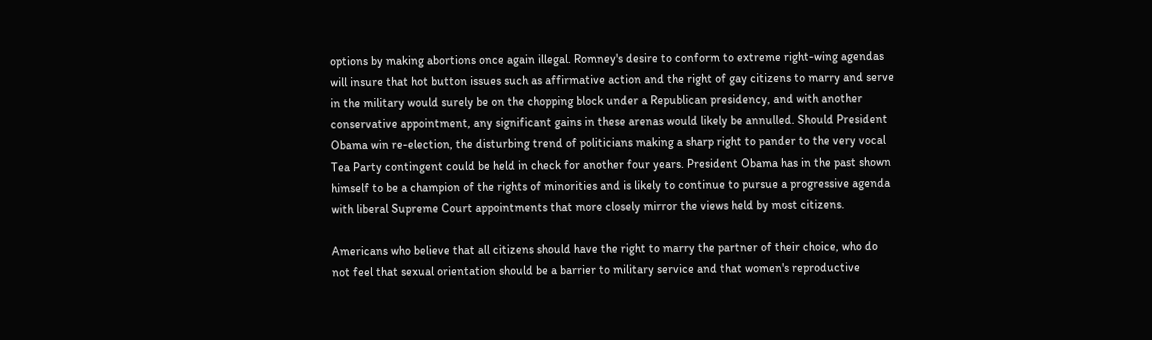options by making abortions once again illegal. Romney's desire to conform to extreme right-wing agendas will insure that hot button issues such as affirmative action and the right of gay citizens to marry and serve in the military would surely be on the chopping block under a Republican presidency, and with another conservative appointment, any significant gains in these arenas would likely be annulled. Should President Obama win re-election, the disturbing trend of politicians making a sharp right to pander to the very vocal Tea Party contingent could be held in check for another four years. President Obama has in the past shown himself to be a champion of the rights of minorities and is likely to continue to pursue a progressive agenda with liberal Supreme Court appointments that more closely mirror the views held by most citizens.

Americans who believe that all citizens should have the right to marry the partner of their choice, who do not feel that sexual orientation should be a barrier to military service and that women's reproductive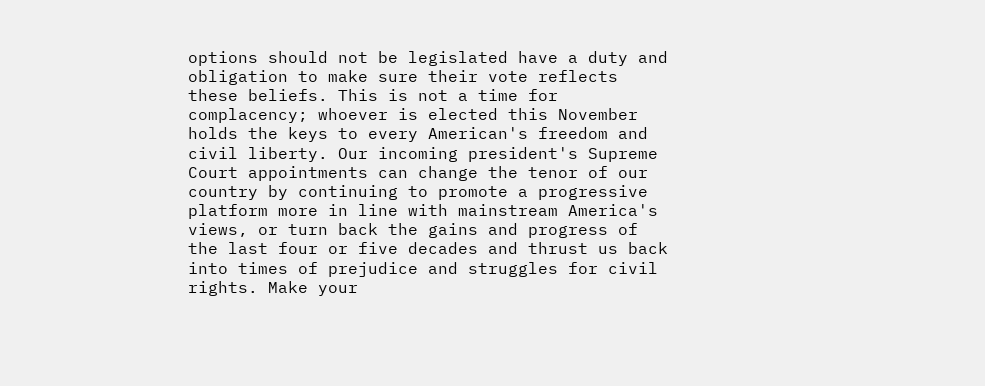options should not be legislated have a duty and obligation to make sure their vote reflects these beliefs. This is not a time for complacency; whoever is elected this November holds the keys to every American's freedom and civil liberty. Our incoming president's Supreme Court appointments can change the tenor of our country by continuing to promote a progressive platform more in line with mainstream America's views, or turn back the gains and progress of the last four or five decades and thrust us back into times of prejudice and struggles for civil rights. Make your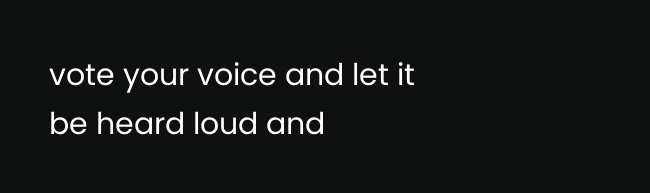vote your voice and let it be heard loud and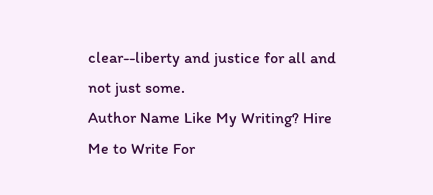clear--liberty and justice for all and not just some.
Author Name Like My Writing? Hire Me to Write For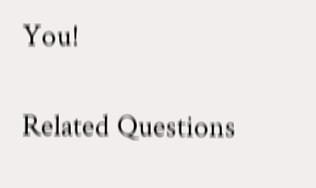You!

Related Questions